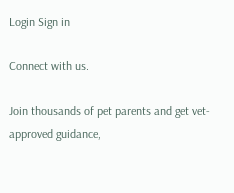Login Sign in

Connect with us.

Join thousands of pet parents and get vet-approved guidance,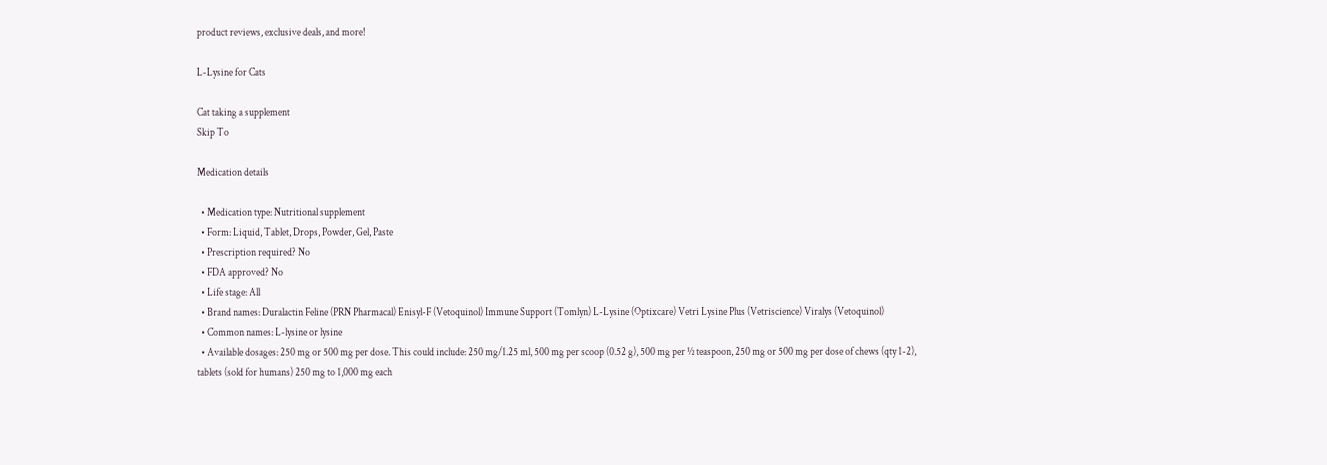product reviews, exclusive deals, and more!

L-Lysine for Cats

Cat taking a supplement
Skip To

Medication details

  • Medication type: Nutritional supplement
  • Form: Liquid, Tablet, Drops, Powder, Gel, Paste
  • Prescription required? No
  • FDA approved? No
  • Life stage: All
  • Brand names: Duralactin Feline (PRN Pharmacal) Enisyl-F (Vetoquinol) Immune Support (Tomlyn) L-Lysine (Optixcare) Vetri Lysine Plus (Vetriscience) Viralys (Vetoquinol)
  • Common names: L-lysine or lysine
  • Available dosages: 250 mg or 500 mg per dose. This could include: 250 mg/1.25 ml, 500 mg per scoop (0.52 g), 500 mg per ½ teaspoon, 250 mg or 500 mg per dose of chews (qty 1-2), tablets (sold for humans) 250 mg to 1,000 mg each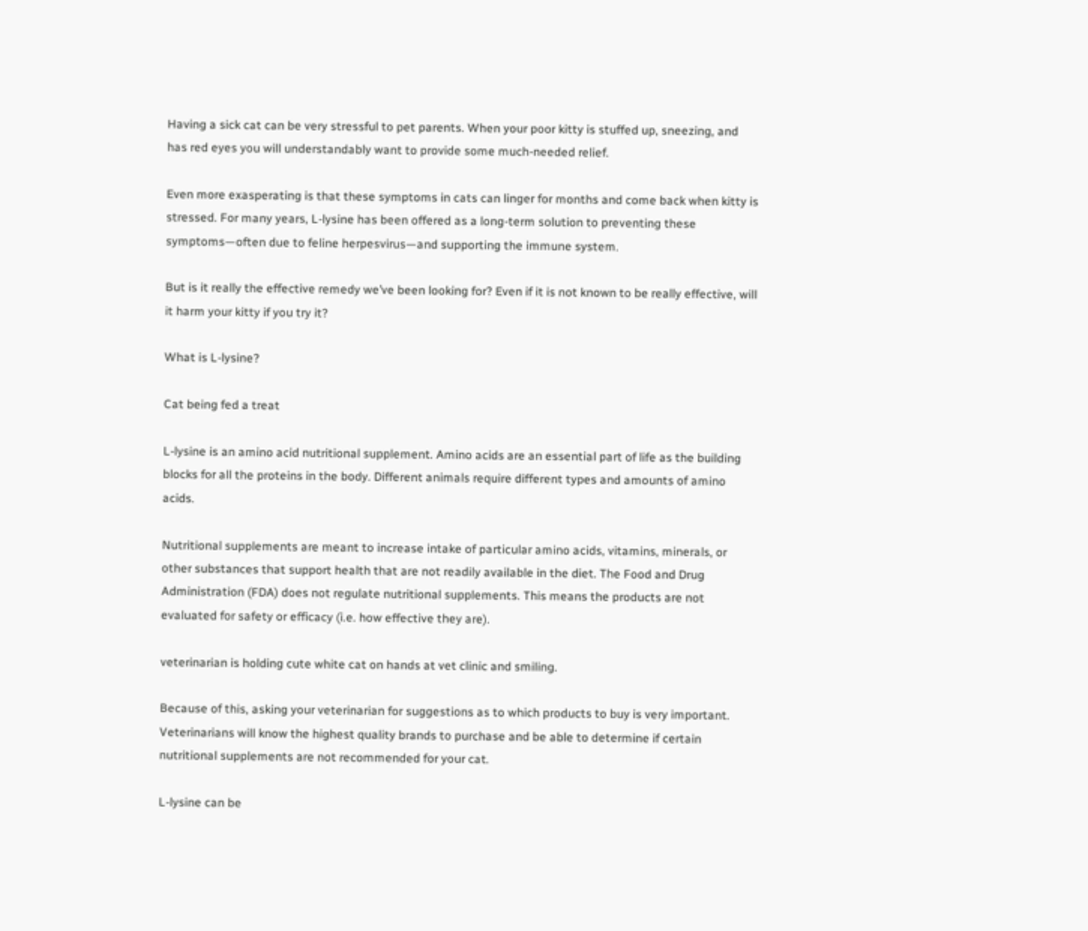Having a sick cat can be very stressful to pet parents. When your poor kitty is stuffed up, sneezing, and has red eyes you will understandably want to provide some much-needed relief.

Even more exasperating is that these symptoms in cats can linger for months and come back when kitty is stressed. For many years, L-lysine has been offered as a long-term solution to preventing these symptoms—often due to feline herpesvirus—and supporting the immune system.

But is it really the effective remedy we’ve been looking for? Even if it is not known to be really effective, will it harm your kitty if you try it?

What is L-lysine?

Cat being fed a treat

L-lysine is an amino acid nutritional supplement. Amino acids are an essential part of life as the building blocks for all the proteins in the body. Different animals require different types and amounts of amino acids.

Nutritional supplements are meant to increase intake of particular amino acids, vitamins, minerals, or other substances that support health that are not readily available in the diet. The Food and Drug Administration (FDA) does not regulate nutritional supplements. This means the products are not evaluated for safety or efficacy (i.e. how effective they are).

veterinarian is holding cute white cat on hands at vet clinic and smiling.

Because of this, asking your veterinarian for suggestions as to which products to buy is very important. Veterinarians will know the highest quality brands to purchase and be able to determine if certain nutritional supplements are not recommended for your cat.

L-lysine can be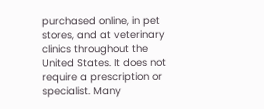purchased online, in pet stores, and at veterinary clinics throughout the United States. It does not require a prescription or specialist. Many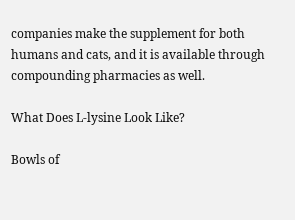companies make the supplement for both humans and cats, and it is available through compounding pharmacies as well.

What Does L-lysine Look Like?

Bowls of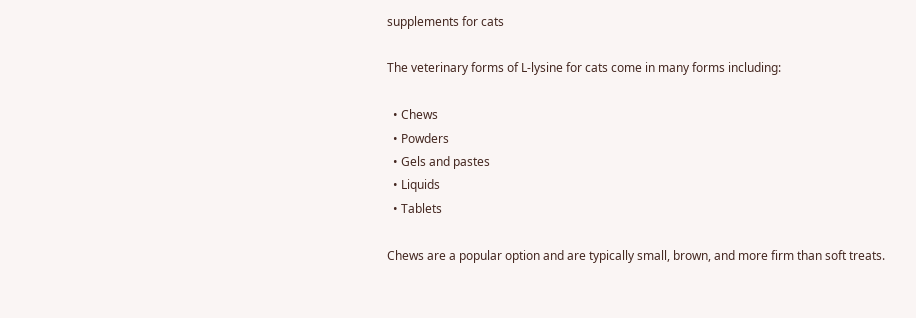supplements for cats

The veterinary forms of L-lysine for cats come in many forms including:

  • Chews
  • Powders
  • Gels and pastes
  • Liquids
  • Tablets

Chews are a popular option and are typically small, brown, and more firm than soft treats.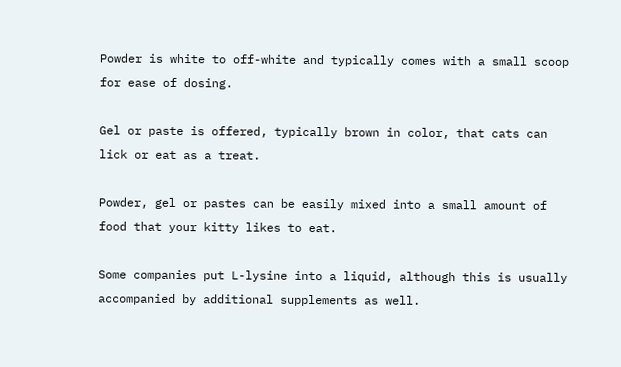Powder is white to off-white and typically comes with a small scoop for ease of dosing.

Gel or paste is offered, typically brown in color, that cats can lick or eat as a treat.

Powder, gel or pastes can be easily mixed into a small amount of food that your kitty likes to eat.

Some companies put L-lysine into a liquid, although this is usually accompanied by additional supplements as well.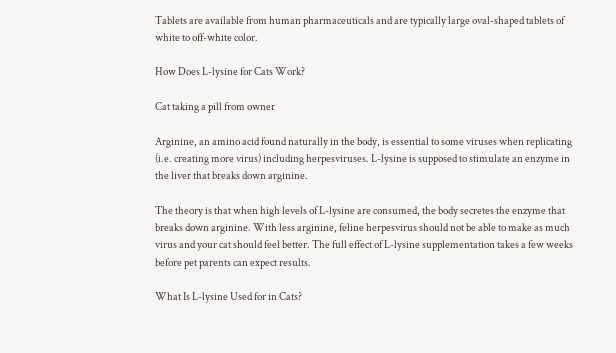Tablets are available from human pharmaceuticals and are typically large oval-shaped tablets of white to off-white color.

How Does L-lysine for Cats Work?

Cat taking a pill from owner

Arginine, an amino acid found naturally in the body, is essential to some viruses when replicating (i.e. creating more virus) including herpesviruses. L-lysine is supposed to stimulate an enzyme in the liver that breaks down arginine.

The theory is that when high levels of L-lysine are consumed, the body secretes the enzyme that breaks down arginine. With less arginine, feline herpesvirus should not be able to make as much virus and your cat should feel better. The full effect of L-lysine supplementation takes a few weeks before pet parents can expect results.

What Is L-lysine Used for in Cats?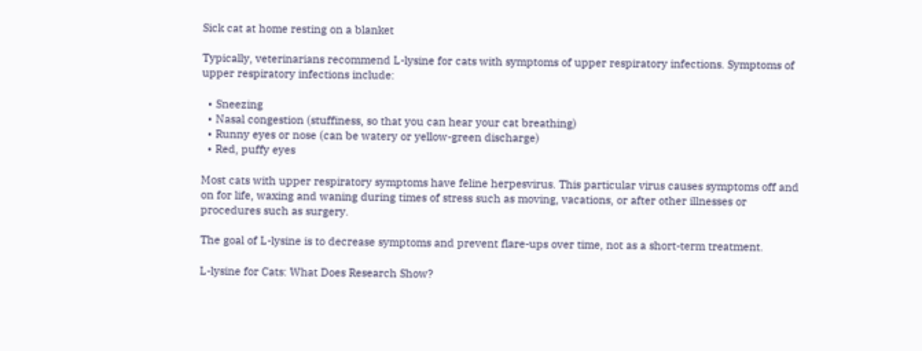Sick cat at home resting on a blanket

Typically, veterinarians recommend L-lysine for cats with symptoms of upper respiratory infections. Symptoms of upper respiratory infections include:

  • Sneezing
  • Nasal congestion (stuffiness, so that you can hear your cat breathing)
  • Runny eyes or nose (can be watery or yellow-green discharge)
  • Red, puffy eyes

Most cats with upper respiratory symptoms have feline herpesvirus. This particular virus causes symptoms off and on for life, waxing and waning during times of stress such as moving, vacations, or after other illnesses or procedures such as surgery.

The goal of L-lysine is to decrease symptoms and prevent flare-ups over time, not as a short-term treatment.

L-lysine for Cats: What Does Research Show?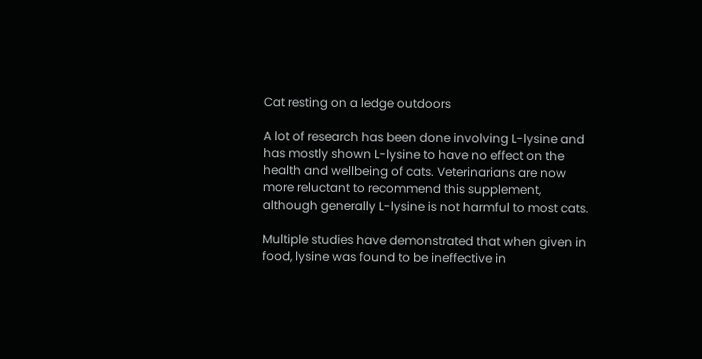Cat resting on a ledge outdoors

A lot of research has been done involving L-lysine and has mostly shown L-lysine to have no effect on the health and wellbeing of cats. Veterinarians are now more reluctant to recommend this supplement, although generally L-lysine is not harmful to most cats.

Multiple studies have demonstrated that when given in food, lysine was found to be ineffective in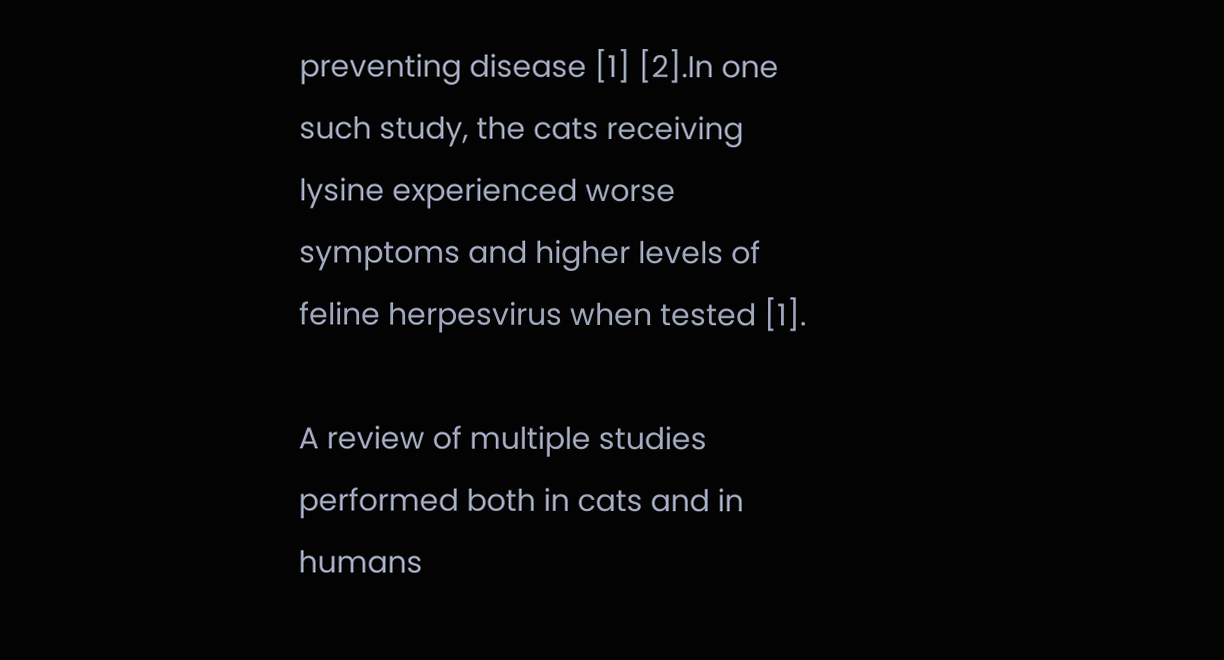preventing disease [1] [2].In one such study, the cats receiving lysine experienced worse symptoms and higher levels of feline herpesvirus when tested [1].

A review of multiple studies performed both in cats and in humans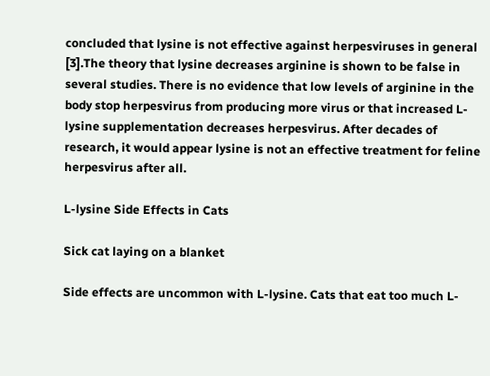concluded that lysine is not effective against herpesviruses in general [3].The theory that lysine decreases arginine is shown to be false in several studies. There is no evidence that low levels of arginine in the body stop herpesvirus from producing more virus or that increased L-lysine supplementation decreases herpesvirus. After decades of research, it would appear lysine is not an effective treatment for feline herpesvirus after all.

L-lysine Side Effects in Cats

Sick cat laying on a blanket

Side effects are uncommon with L-lysine. Cats that eat too much L-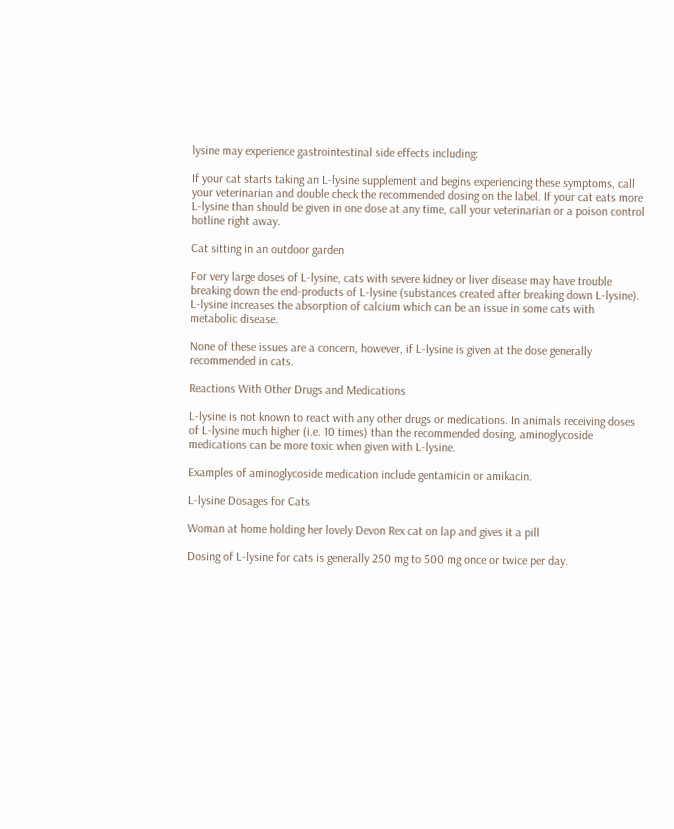lysine may experience gastrointestinal side effects including:

If your cat starts taking an L-lysine supplement and begins experiencing these symptoms, call your veterinarian and double check the recommended dosing on the label. If your cat eats more L-lysine than should be given in one dose at any time, call your veterinarian or a poison control hotline right away.

Cat sitting in an outdoor garden

For very large doses of L-lysine, cats with severe kidney or liver disease may have trouble breaking down the end-products of L-lysine (substances created after breaking down L-lysine). L-lysine increases the absorption of calcium which can be an issue in some cats with metabolic disease.

None of these issues are a concern, however, if L-lysine is given at the dose generally recommended in cats.

Reactions With Other Drugs and Medications

L-lysine is not known to react with any other drugs or medications. In animals receiving doses of L-lysine much higher (i.e. 10 times) than the recommended dosing, aminoglycoside medications can be more toxic when given with L-lysine.

Examples of aminoglycoside medication include gentamicin or amikacin.

L-lysine Dosages for Cats

Woman at home holding her lovely Devon Rex cat on lap and gives it a pill

Dosing of L-lysine for cats is generally 250 mg to 500 mg once or twice per day.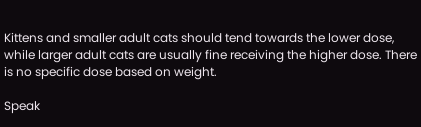Kittens and smaller adult cats should tend towards the lower dose, while larger adult cats are usually fine receiving the higher dose. There is no specific dose based on weight.

Speak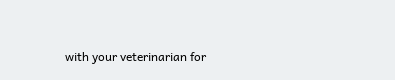with your veterinarian for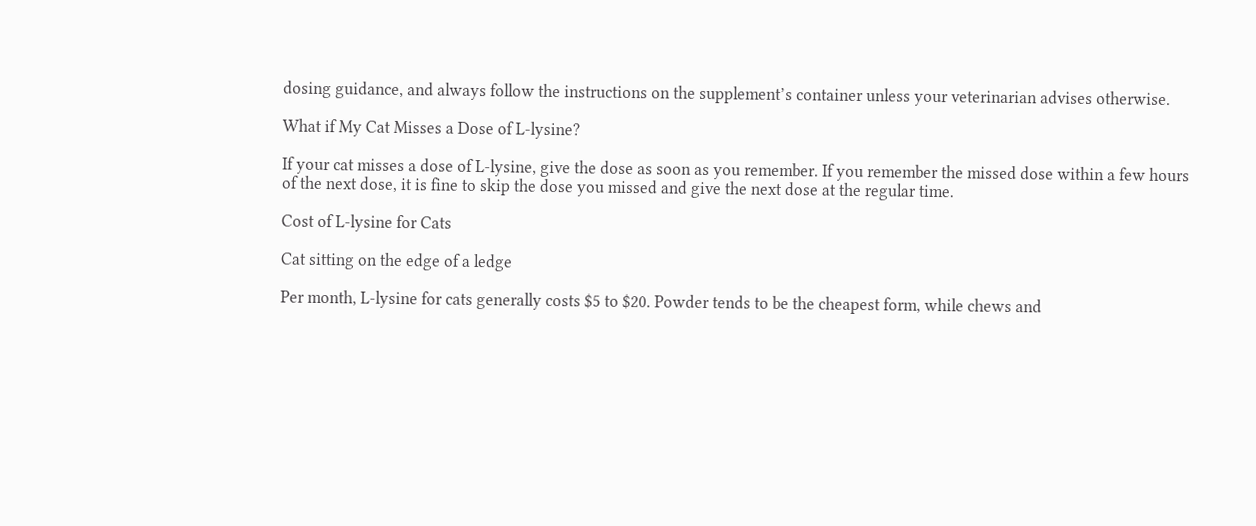dosing guidance, and always follow the instructions on the supplement’s container unless your veterinarian advises otherwise.

What if My Cat Misses a Dose of L-lysine?

If your cat misses a dose of L-lysine, give the dose as soon as you remember. If you remember the missed dose within a few hours of the next dose, it is fine to skip the dose you missed and give the next dose at the regular time.

Cost of L-lysine for Cats

Cat sitting on the edge of a ledge

Per month, L-lysine for cats generally costs $5 to $20. Powder tends to be the cheapest form, while chews and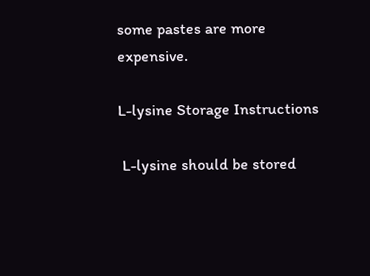some pastes are more expensive.

L-lysine Storage Instructions

 L-lysine should be stored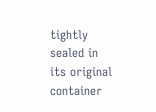tightly sealed in its original container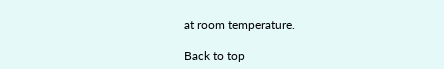at room temperature.

Back to top